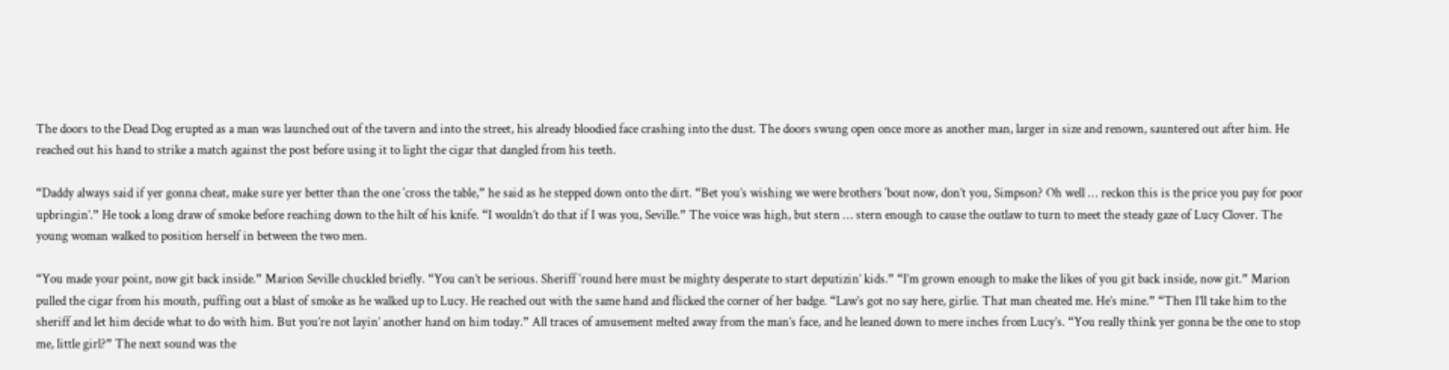The doors to the Dead Dog erupted as a man was launched out of the tavern and into the street, his already bloodied face crashing into the dust. The doors swung open once more as another man, larger in size and renown, sauntered out after him. He reached out his hand to strike a match against the post before using it to light the cigar that dangled from his teeth.

“Daddy always said if yer gonna cheat, make sure yer better than the one ‘cross the table,” he said as he stepped down onto the dirt. “Bet you’s wishing we were brothers ‘bout now, don’t you, Simpson? Oh well … reckon this is the price you pay for poor upbringin’.” He took a long draw of smoke before reaching down to the hilt of his knife. “I wouldn’t do that if I was you, Seville.” The voice was high, but stern … stern enough to cause the outlaw to turn to meet the steady gaze of Lucy Clover. The young woman walked to position herself in between the two men.

“You made your point, now git back inside.” Marion Seville chuckled briefly. “You can’t be serious. Sheriff ‘round here must be mighty desperate to start deputizin’ kids.” “I’m grown enough to make the likes of you git back inside, now git.” Marion pulled the cigar from his mouth, puffing out a blast of smoke as he walked up to Lucy. He reached out with the same hand and flicked the corner of her badge. “Law’s got no say here, girlie. That man cheated me. He’s mine.” “Then I’ll take him to the sheriff and let him decide what to do with him. But you’re not layin’ another hand on him today.” All traces of amusement melted away from the man’s face, and he leaned down to mere inches from Lucy’s. “You really think yer gonna be the one to stop me, little girl?” The next sound was the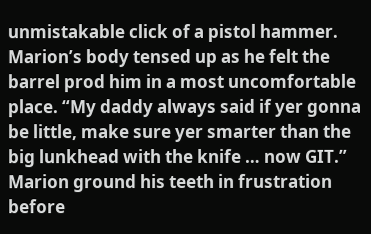unmistakable click of a pistol hammer. Marion’s body tensed up as he felt the barrel prod him in a most uncomfortable place. “My daddy always said if yer gonna be little, make sure yer smarter than the big lunkhead with the knife … now GIT.” Marion ground his teeth in frustration before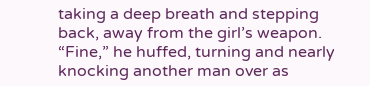taking a deep breath and stepping back, away from the girl’s weapon. “Fine,” he huffed, turning and nearly knocking another man over as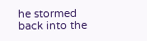he stormed back into the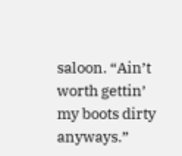saloon. “Ain’t worth gettin’ my boots dirty anyways.”